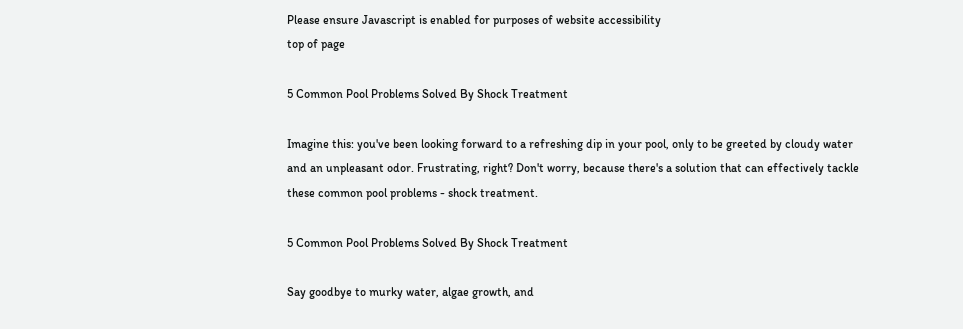Please ensure Javascript is enabled for purposes of website accessibility
top of page

5 Common Pool Problems Solved By Shock Treatment

Imagine this: you've been looking forward to a refreshing dip in your pool, only to be greeted by cloudy water and an unpleasant odor. Frustrating, right? Don't worry, because there's a solution that can effectively tackle these common pool problems - shock treatment.

5 Common Pool Problems Solved By Shock Treatment

Say goodbye to murky water, algae growth, and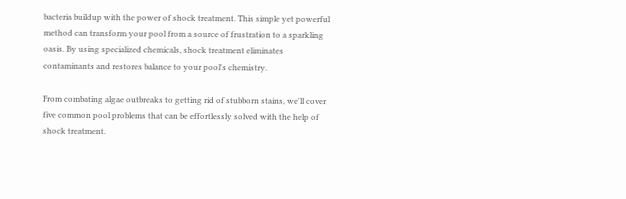bacteria buildup with the power of shock treatment. This simple yet powerful method can transform your pool from a source of frustration to a sparkling oasis. By using specialized chemicals, shock treatment eliminates contaminants and restores balance to your pool's chemistry.

From combating algae outbreaks to getting rid of stubborn stains, we'll cover five common pool problems that can be effortlessly solved with the help of shock treatment.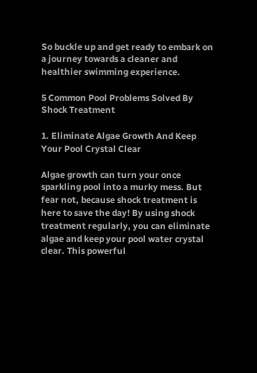So buckle up and get ready to embark on a journey towards a cleaner and healthier swimming experience.

5 Common Pool Problems Solved By Shock Treatment

1. Eliminate Algae Growth And Keep Your Pool Crystal Clear

Algae growth can turn your once sparkling pool into a murky mess. But fear not, because shock treatment is here to save the day! By using shock treatment regularly, you can eliminate algae and keep your pool water crystal clear. This powerful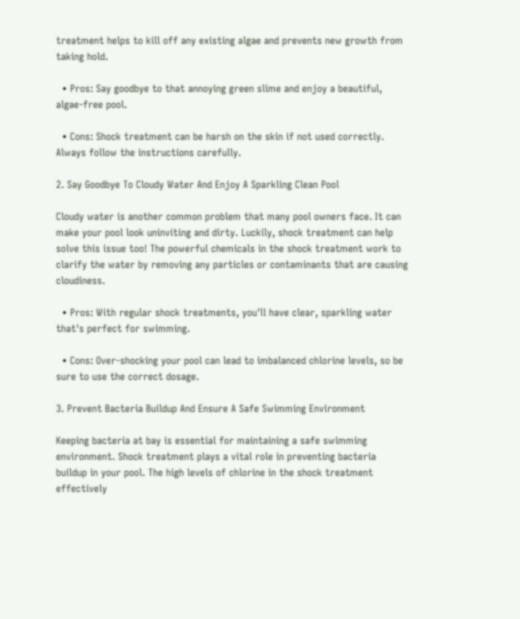treatment helps to kill off any existing algae and prevents new growth from taking hold.

  • Pros: Say goodbye to that annoying green slime and enjoy a beautiful, algae-free pool.

  • Cons: Shock treatment can be harsh on the skin if not used correctly. Always follow the instructions carefully.

2. Say Goodbye To Cloudy Water And Enjoy A Sparkling Clean Pool

Cloudy water is another common problem that many pool owners face. It can make your pool look uninviting and dirty. Luckily, shock treatment can help solve this issue too! The powerful chemicals in the shock treatment work to clarify the water by removing any particles or contaminants that are causing cloudiness.

  • Pros: With regular shock treatments, you'll have clear, sparkling water that's perfect for swimming.

  • Cons: Over-shocking your pool can lead to imbalanced chlorine levels, so be sure to use the correct dosage.

3. Prevent Bacteria Buildup And Ensure A Safe Swimming Environment

Keeping bacteria at bay is essential for maintaining a safe swimming environment. Shock treatment plays a vital role in preventing bacteria buildup in your pool. The high levels of chlorine in the shock treatment effectively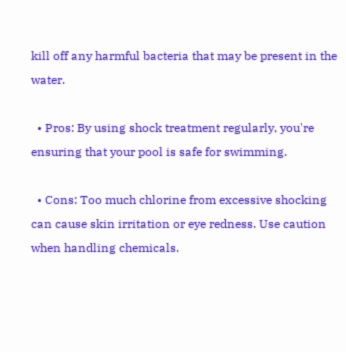kill off any harmful bacteria that may be present in the water.

  • Pros: By using shock treatment regularly, you're ensuring that your pool is safe for swimming.

  • Cons: Too much chlorine from excessive shocking can cause skin irritation or eye redness. Use caution when handling chemicals.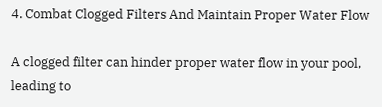4. Combat Clogged Filters And Maintain Proper Water Flow

A clogged filter can hinder proper water flow in your pool, leading to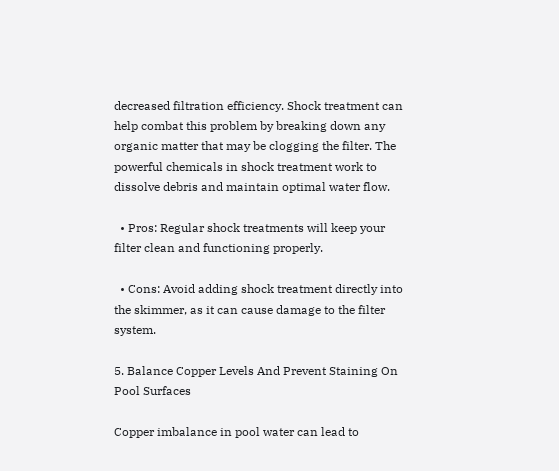decreased filtration efficiency. Shock treatment can help combat this problem by breaking down any organic matter that may be clogging the filter. The powerful chemicals in shock treatment work to dissolve debris and maintain optimal water flow.

  • Pros: Regular shock treatments will keep your filter clean and functioning properly.

  • Cons: Avoid adding shock treatment directly into the skimmer, as it can cause damage to the filter system.

5. Balance Copper Levels And Prevent Staining On Pool Surfaces

Copper imbalance in pool water can lead to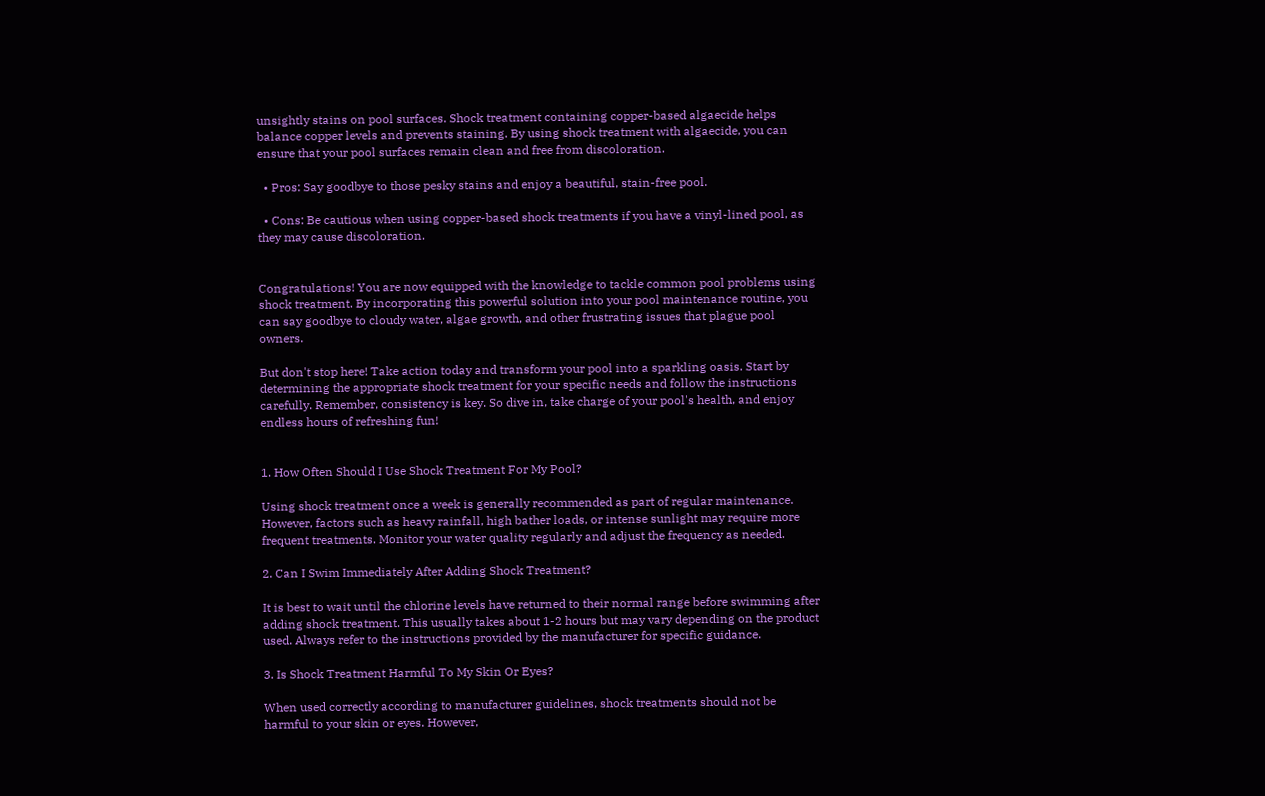unsightly stains on pool surfaces. Shock treatment containing copper-based algaecide helps balance copper levels and prevents staining. By using shock treatment with algaecide, you can ensure that your pool surfaces remain clean and free from discoloration.

  • Pros: Say goodbye to those pesky stains and enjoy a beautiful, stain-free pool.

  • Cons: Be cautious when using copper-based shock treatments if you have a vinyl-lined pool, as they may cause discoloration.


Congratulations! You are now equipped with the knowledge to tackle common pool problems using shock treatment. By incorporating this powerful solution into your pool maintenance routine, you can say goodbye to cloudy water, algae growth, and other frustrating issues that plague pool owners.

But don't stop here! Take action today and transform your pool into a sparkling oasis. Start by determining the appropriate shock treatment for your specific needs and follow the instructions carefully. Remember, consistency is key. So dive in, take charge of your pool's health, and enjoy endless hours of refreshing fun!


1. How Often Should I Use Shock Treatment For My Pool?

Using shock treatment once a week is generally recommended as part of regular maintenance. However, factors such as heavy rainfall, high bather loads, or intense sunlight may require more frequent treatments. Monitor your water quality regularly and adjust the frequency as needed.

2. Can I Swim Immediately After Adding Shock Treatment?

It is best to wait until the chlorine levels have returned to their normal range before swimming after adding shock treatment. This usually takes about 1-2 hours but may vary depending on the product used. Always refer to the instructions provided by the manufacturer for specific guidance.

3. Is Shock Treatment Harmful To My Skin Or Eyes?

When used correctly according to manufacturer guidelines, shock treatments should not be harmful to your skin or eyes. However,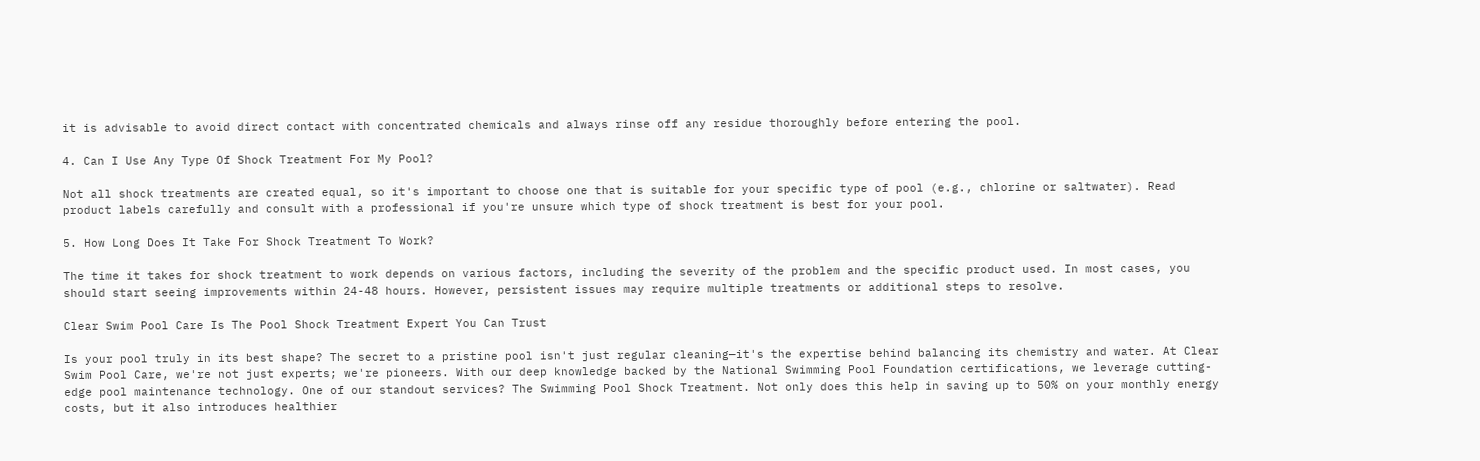it is advisable to avoid direct contact with concentrated chemicals and always rinse off any residue thoroughly before entering the pool.

4. Can I Use Any Type Of Shock Treatment For My Pool?

Not all shock treatments are created equal, so it's important to choose one that is suitable for your specific type of pool (e.g., chlorine or saltwater). Read product labels carefully and consult with a professional if you're unsure which type of shock treatment is best for your pool.

5. How Long Does It Take For Shock Treatment To Work?

The time it takes for shock treatment to work depends on various factors, including the severity of the problem and the specific product used. In most cases, you should start seeing improvements within 24-48 hours. However, persistent issues may require multiple treatments or additional steps to resolve.

Clear Swim Pool Care Is The Pool Shock Treatment Expert You Can Trust

Is your pool truly in its best shape? The secret to a pristine pool isn't just regular cleaning—it's the expertise behind balancing its chemistry and water. At Clear Swim Pool Care, we're not just experts; we're pioneers. With our deep knowledge backed by the National Swimming Pool Foundation certifications, we leverage cutting-edge pool maintenance technology. One of our standout services? The Swimming Pool Shock Treatment. Not only does this help in saving up to 50% on your monthly energy costs, but it also introduces healthier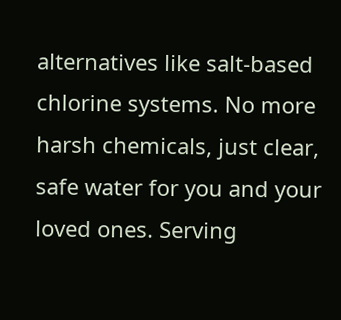alternatives like salt-based chlorine systems. No more harsh chemicals, just clear, safe water for you and your loved ones. Serving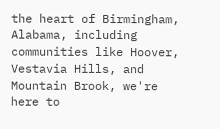the heart of Birmingham, Alabama, including communities like Hoover, Vestavia Hills, and Mountain Brook, we're here to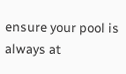ensure your pool is always at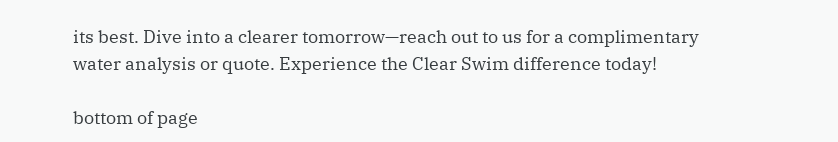its best. Dive into a clearer tomorrow—reach out to us for a complimentary water analysis or quote. Experience the Clear Swim difference today!

bottom of page